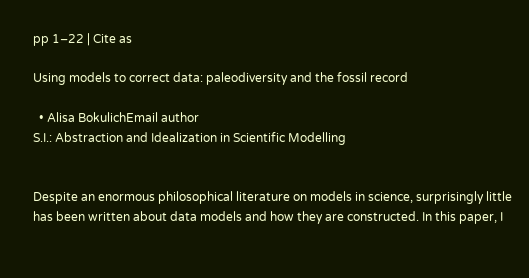pp 1–22 | Cite as

Using models to correct data: paleodiversity and the fossil record

  • Alisa BokulichEmail author
S.I.: Abstraction and Idealization in Scientific Modelling


Despite an enormous philosophical literature on models in science, surprisingly little has been written about data models and how they are constructed. In this paper, I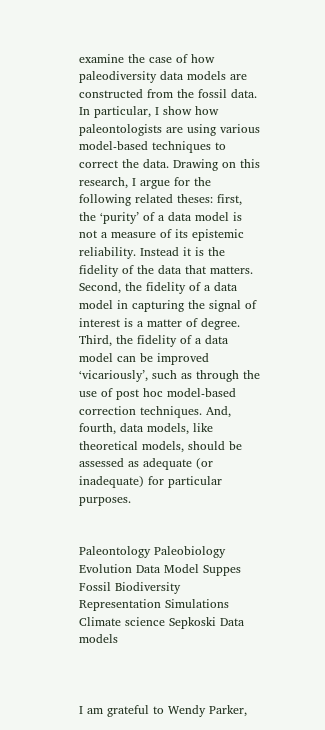examine the case of how paleodiversity data models are constructed from the fossil data. In particular, I show how paleontologists are using various model-based techniques to correct the data. Drawing on this research, I argue for the following related theses: first, the ‘purity’ of a data model is not a measure of its epistemic reliability. Instead it is the fidelity of the data that matters. Second, the fidelity of a data model in capturing the signal of interest is a matter of degree. Third, the fidelity of a data model can be improved ‘vicariously’, such as through the use of post hoc model-based correction techniques. And, fourth, data models, like theoretical models, should be assessed as adequate (or inadequate) for particular purposes.


Paleontology Paleobiology Evolution Data Model Suppes Fossil Biodiversity Representation Simulations Climate science Sepkoski Data models



I am grateful to Wendy Parker,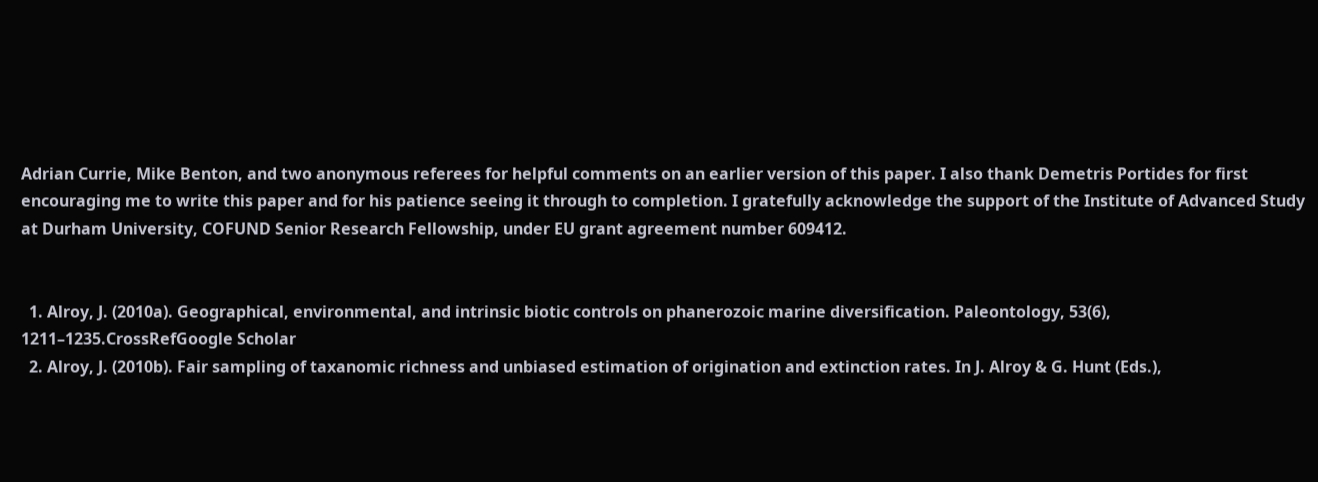Adrian Currie, Mike Benton, and two anonymous referees for helpful comments on an earlier version of this paper. I also thank Demetris Portides for first encouraging me to write this paper and for his patience seeing it through to completion. I gratefully acknowledge the support of the Institute of Advanced Study at Durham University, COFUND Senior Research Fellowship, under EU grant agreement number 609412.


  1. Alroy, J. (2010a). Geographical, environmental, and intrinsic biotic controls on phanerozoic marine diversification. Paleontology, 53(6), 1211–1235.CrossRefGoogle Scholar
  2. Alroy, J. (2010b). Fair sampling of taxanomic richness and unbiased estimation of origination and extinction rates. In J. Alroy & G. Hunt (Eds.),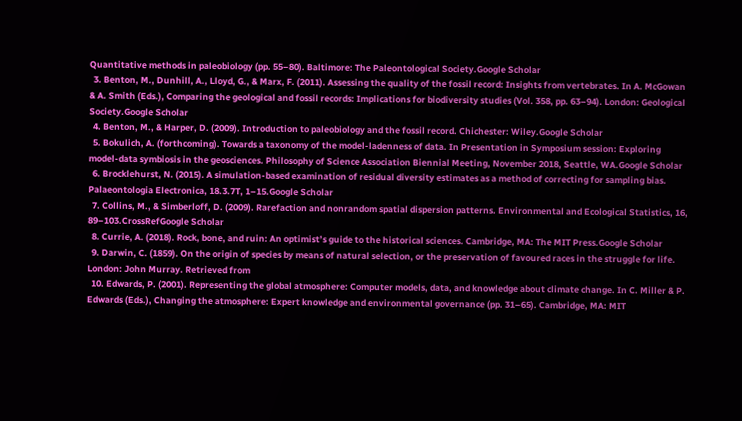Quantitative methods in paleobiology (pp. 55–80). Baltimore: The Paleontological Society.Google Scholar
  3. Benton, M., Dunhill, A., Lloyd, G., & Marx, F. (2011). Assessing the quality of the fossil record: Insights from vertebrates. In A. McGowan & A. Smith (Eds.), Comparing the geological and fossil records: Implications for biodiversity studies (Vol. 358, pp. 63–94). London: Geological Society.Google Scholar
  4. Benton, M., & Harper, D. (2009). Introduction to paleobiology and the fossil record. Chichester: Wiley.Google Scholar
  5. Bokulich, A. (forthcoming). Towards a taxonomy of the model-ladenness of data. In Presentation in Symposium session: Exploring model-data symbiosis in the geosciences. Philosophy of Science Association Biennial Meeting, November 2018, Seattle, WA.Google Scholar
  6. Brocklehurst, N. (2015). A simulation-based examination of residual diversity estimates as a method of correcting for sampling bias. Palaeontologia Electronica, 18.3.7T, 1–15.Google Scholar
  7. Collins, M., & Simberloff, D. (2009). Rarefaction and nonrandom spatial dispersion patterns. Environmental and Ecological Statistics, 16, 89–103.CrossRefGoogle Scholar
  8. Currie, A. (2018). Rock, bone, and ruin: An optimist’s guide to the historical sciences. Cambridge, MA: The MIT Press.Google Scholar
  9. Darwin, C. (1859). On the origin of species by means of natural selection, or the preservation of favoured races in the struggle for life. London: John Murray. Retrieved from
  10. Edwards, P. (2001). Representing the global atmosphere: Computer models, data, and knowledge about climate change. In C. Miller & P. Edwards (Eds.), Changing the atmosphere: Expert knowledge and environmental governance (pp. 31–65). Cambridge, MA: MIT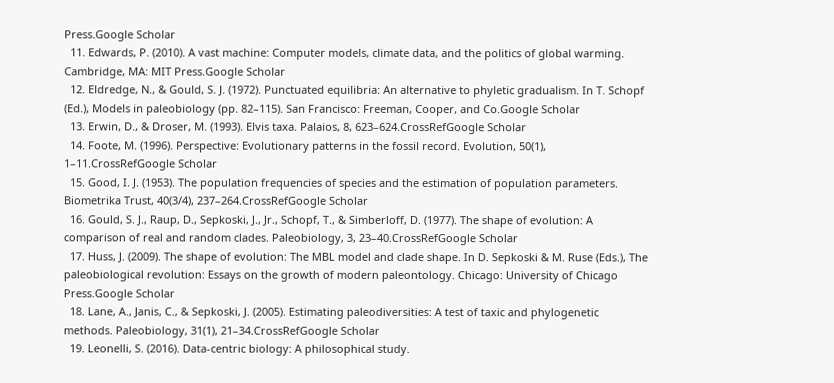Press.Google Scholar
  11. Edwards, P. (2010). A vast machine: Computer models, climate data, and the politics of global warming. Cambridge, MA: MIT Press.Google Scholar
  12. Eldredge, N., & Gould, S. J. (1972). Punctuated equilibria: An alternative to phyletic gradualism. In T. Schopf (Ed.), Models in paleobiology (pp. 82–115). San Francisco: Freeman, Cooper, and Co.Google Scholar
  13. Erwin, D., & Droser, M. (1993). Elvis taxa. Palaios, 8, 623–624.CrossRefGoogle Scholar
  14. Foote, M. (1996). Perspective: Evolutionary patterns in the fossil record. Evolution, 50(1), 1–11.CrossRefGoogle Scholar
  15. Good, I. J. (1953). The population frequencies of species and the estimation of population parameters. Biometrika Trust, 40(3/4), 237–264.CrossRefGoogle Scholar
  16. Gould, S. J., Raup, D., Sepkoski, J., Jr., Schopf, T., & Simberloff, D. (1977). The shape of evolution: A comparison of real and random clades. Paleobiology, 3, 23–40.CrossRefGoogle Scholar
  17. Huss, J. (2009). The shape of evolution: The MBL model and clade shape. In D. Sepkoski & M. Ruse (Eds.), The paleobiological revolution: Essays on the growth of modern paleontology. Chicago: University of Chicago Press.Google Scholar
  18. Lane, A., Janis, C., & Sepkoski, J. (2005). Estimating paleodiversities: A test of taxic and phylogenetic methods. Paleobiology, 31(1), 21–34.CrossRefGoogle Scholar
  19. Leonelli, S. (2016). Data-centric biology: A philosophical study.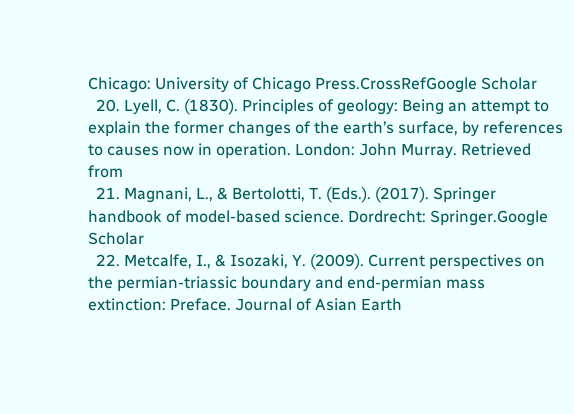Chicago: University of Chicago Press.CrossRefGoogle Scholar
  20. Lyell, C. (1830). Principles of geology: Being an attempt to explain the former changes of the earth’s surface, by references to causes now in operation. London: John Murray. Retrieved from
  21. Magnani, L., & Bertolotti, T. (Eds.). (2017). Springer handbook of model-based science. Dordrecht: Springer.Google Scholar
  22. Metcalfe, I., & Isozaki, Y. (2009). Current perspectives on the permian-triassic boundary and end-permian mass extinction: Preface. Journal of Asian Earth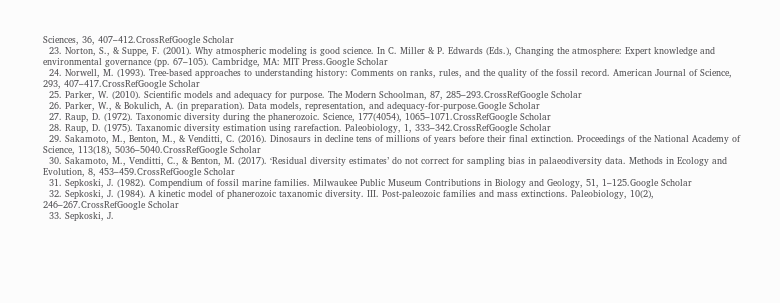Sciences, 36, 407–412.CrossRefGoogle Scholar
  23. Norton, S., & Suppe, F. (2001). Why atmospheric modeling is good science. In C. Miller & P. Edwards (Eds.), Changing the atmosphere: Expert knowledge and environmental governance (pp. 67–105). Cambridge, MA: MIT Press.Google Scholar
  24. Norwell, M. (1993). Tree-based approaches to understanding history: Comments on ranks, rules, and the quality of the fossil record. American Journal of Science, 293, 407–417.CrossRefGoogle Scholar
  25. Parker, W. (2010). Scientific models and adequacy for purpose. The Modern Schoolman, 87, 285–293.CrossRefGoogle Scholar
  26. Parker, W., & Bokulich, A. (in preparation). Data models, representation, and adequacy-for-purpose.Google Scholar
  27. Raup, D. (1972). Taxonomic diversity during the phanerozoic. Science, 177(4054), 1065–1071.CrossRefGoogle Scholar
  28. Raup, D. (1975). Taxanomic diversity estimation using rarefaction. Paleobiology, 1, 333–342.CrossRefGoogle Scholar
  29. Sakamoto, M., Benton, M., & Venditti, C. (2016). Dinosaurs in decline tens of millions of years before their final extinction. Proceedings of the National Academy of Science, 113(18), 5036–5040.CrossRefGoogle Scholar
  30. Sakamoto, M., Venditti, C., & Benton, M. (2017). ‘Residual diversity estimates’ do not correct for sampling bias in palaeodiversity data. Methods in Ecology and Evolution, 8, 453–459.CrossRefGoogle Scholar
  31. Sepkoski, J. (1982). Compendium of fossil marine families. Milwaukee Public Museum Contributions in Biology and Geology, 51, 1–125.Google Scholar
  32. Sepkoski, J. (1984). A kinetic model of phanerozoic taxanomic diversity. III. Post-paleozoic families and mass extinctions. Paleobiology, 10(2), 246–267.CrossRefGoogle Scholar
  33. Sepkoski, J.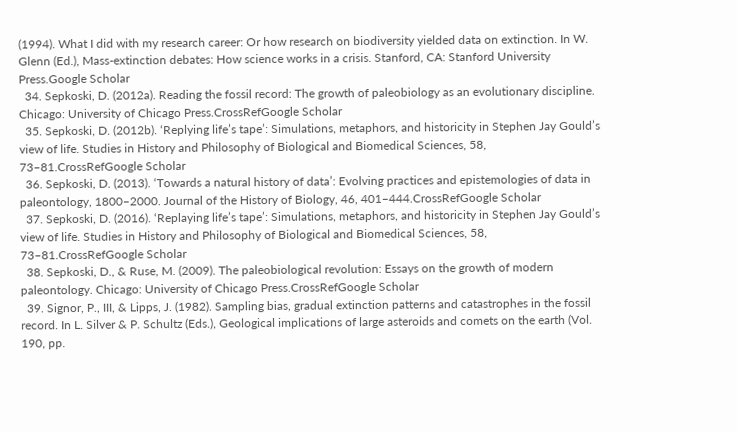(1994). What I did with my research career: Or how research on biodiversity yielded data on extinction. In W. Glenn (Ed.), Mass-extinction debates: How science works in a crisis. Stanford, CA: Stanford University Press.Google Scholar
  34. Sepkoski, D. (2012a). Reading the fossil record: The growth of paleobiology as an evolutionary discipline. Chicago: University of Chicago Press.CrossRefGoogle Scholar
  35. Sepkoski, D. (2012b). ‘Replying life’s tape’: Simulations, metaphors, and historicity in Stephen Jay Gould’s view of life. Studies in History and Philosophy of Biological and Biomedical Sciences, 58, 73–81.CrossRefGoogle Scholar
  36. Sepkoski, D. (2013). ‘Towards a natural history of data’: Evolving practices and epistemologies of data in paleontology, 1800–2000. Journal of the History of Biology, 46, 401–444.CrossRefGoogle Scholar
  37. Sepkoski, D. (2016). ‘Replaying life’s tape’: Simulations, metaphors, and historicity in Stephen Jay Gould’s view of life. Studies in History and Philosophy of Biological and Biomedical Sciences, 58, 73–81.CrossRefGoogle Scholar
  38. Sepkoski, D., & Ruse, M. (2009). The paleobiological revolution: Essays on the growth of modern paleontology. Chicago: University of Chicago Press.CrossRefGoogle Scholar
  39. Signor, P., III, & Lipps, J. (1982). Sampling bias, gradual extinction patterns and catastrophes in the fossil record. In L. Silver & P. Schultz (Eds.), Geological implications of large asteroids and comets on the earth (Vol. 190, pp.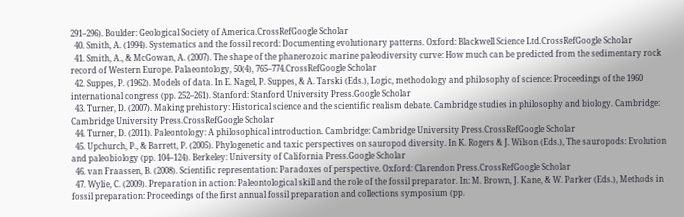291–296). Boulder: Geological Society of America.CrossRefGoogle Scholar
  40. Smith, A. (1994). Systematics and the fossil record: Documenting evolutionary patterns. Oxford: Blackwell Science Ltd.CrossRefGoogle Scholar
  41. Smith, A., & McGowan, A. (2007). The shape of the phanerozoic marine paleodiversity curve: How much can be predicted from the sedimentary rock record of Western Europe. Palaeontology, 50(4), 765–774.CrossRefGoogle Scholar
  42. Suppes, P. (1962). Models of data. In E. Nagel, P. Suppes, & A. Tarski (Eds.), Logic, methodology and philosophy of science: Proceedings of the 1960 international congress (pp. 252–261). Stanford: Stanford University Press.Google Scholar
  43. Turner, D. (2007). Making prehistory: Historical science and the scientific realism debate. Cambridge studies in philosophy and biology. Cambridge: Cambridge University Press.CrossRefGoogle Scholar
  44. Turner, D. (2011). Paleontology: A philosophical introduction. Cambridge: Cambridge University Press.CrossRefGoogle Scholar
  45. Upchurch, P., & Barrett, P. (2005). Phylogenetic and taxic perspectives on sauropod diversity. In K. Rogers & J. Wilson (Eds.), The sauropods: Evolution and paleobiology (pp. 104–124). Berkeley: University of California Press.Google Scholar
  46. van Fraassen, B. (2008). Scientific representation: Paradoxes of perspective. Oxford: Clarendon Press.CrossRefGoogle Scholar
  47. Wylie, C. (2009). Preparation in action: Paleontological skill and the role of the fossil preparator. In: M. Brown, J. Kane, & W. Parker (Eds.), Methods in fossil preparation: Proceedings of the first annual fossil preparation and collections symposium (pp.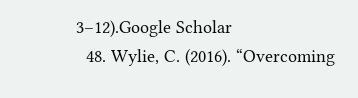3–12).Google Scholar
  48. Wylie, C. (2016). “Overcoming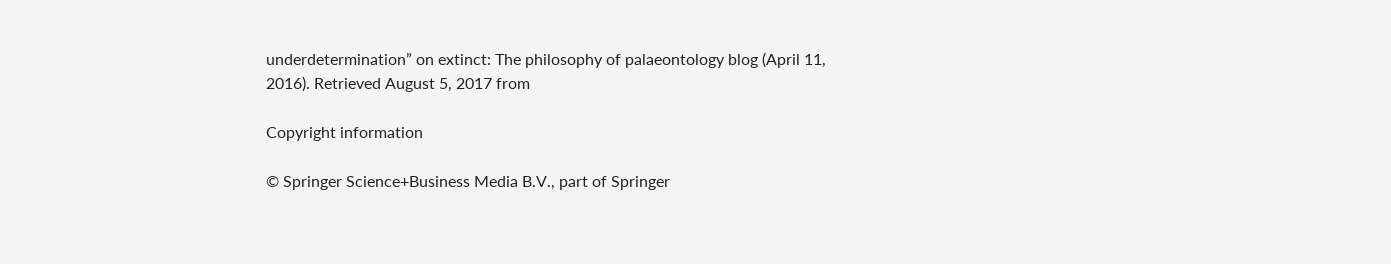underdetermination” on extinct: The philosophy of palaeontology blog (April 11, 2016). Retrieved August 5, 2017 from

Copyright information

© Springer Science+Business Media B.V., part of Springer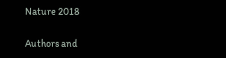Nature 2018

Authors and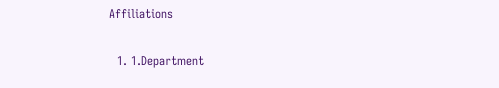Affiliations

  1. 1.Department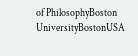of PhilosophyBoston UniversityBostonUSA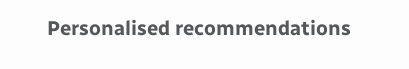Personalised recommendations